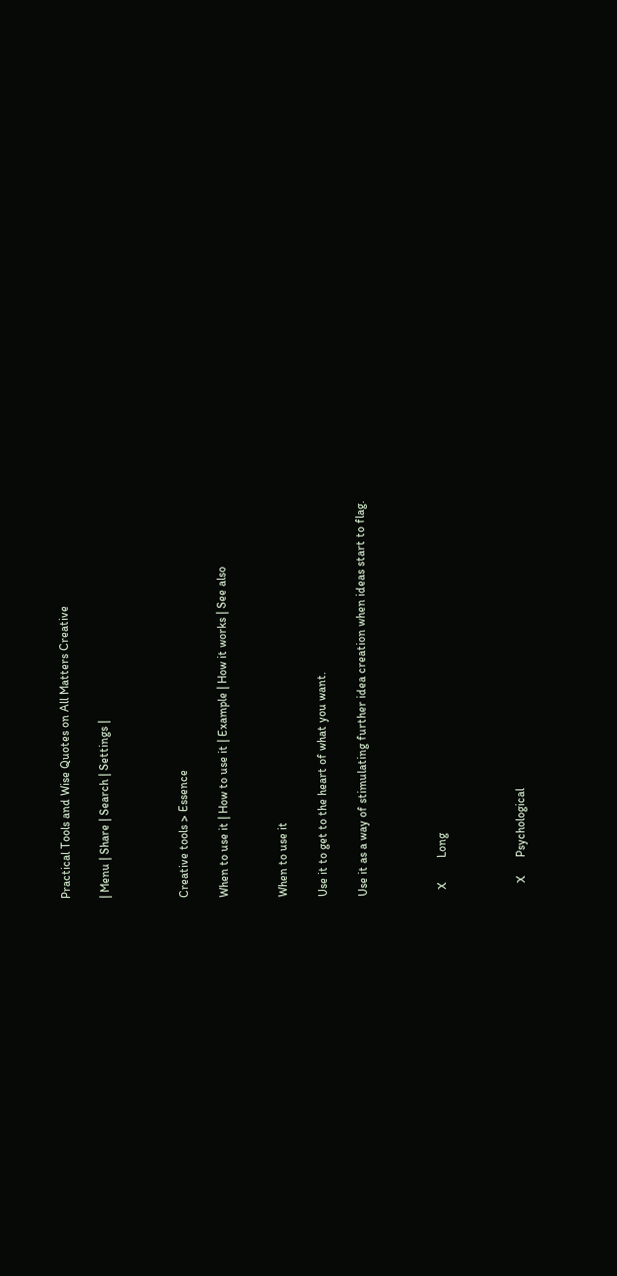Practical Tools and Wise Quotes on All Matters Creative

| Menu | Share | Search | Settings |



Creative tools > Essence

When to use it | How to use it | Example | How it works | See also


When to use it

Use it to get to the heart of what you want.

Use it as a way of stimulating further idea creation when ideas start to flag.



  X        Long



    X      Psychological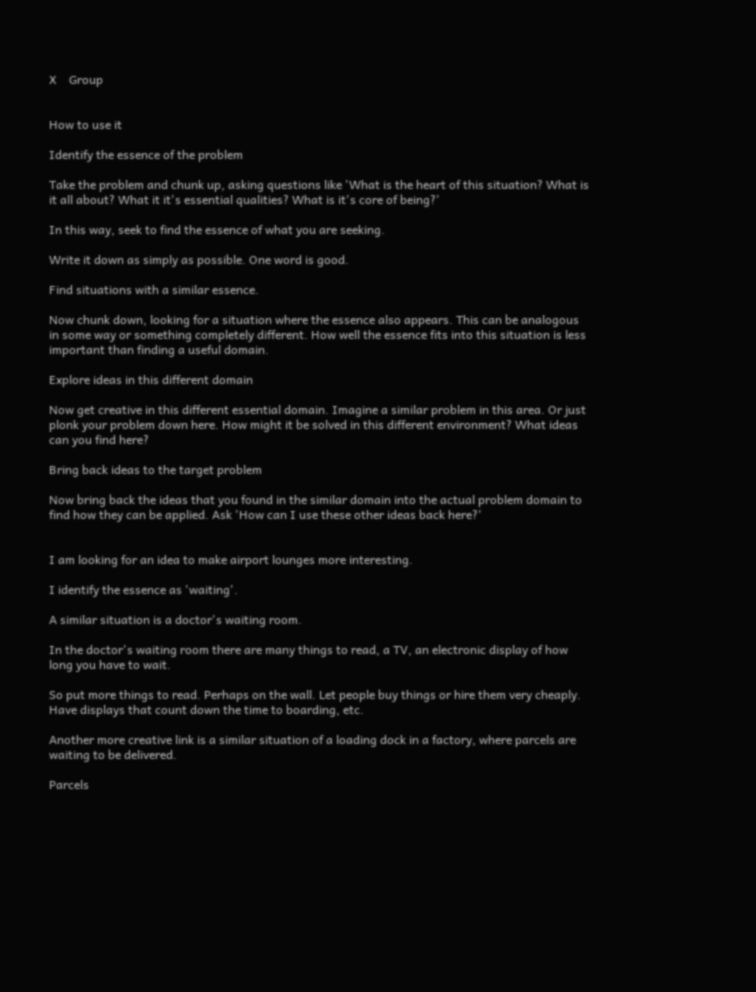X    Group


How to use it

Identify the essence of the problem

Take the problem and chunk up, asking questions like 'What is the heart of this situation? What is it all about? What it it's essential qualities? What is it's core of being?'

In this way, seek to find the essence of what you are seeking.

Write it down as simply as possible. One word is good.

Find situations with a similar essence.

Now chunk down, looking for a situation where the essence also appears. This can be analogous in some way or something completely different. How well the essence fits into this situation is less important than finding a useful domain.

Explore ideas in this different domain

Now get creative in this different essential domain. Imagine a similar problem in this area. Or just plonk your problem down here. How might it be solved in this different environment? What ideas can you find here?

Bring back ideas to the target problem

Now bring back the ideas that you found in the similar domain into the actual problem domain to find how they can be applied. Ask 'How can I use these other ideas back here?'


I am looking for an idea to make airport lounges more interesting.

I identify the essence as 'waiting'.

A similar situation is a doctor's waiting room.

In the doctor's waiting room there are many things to read, a TV, an electronic display of how long you have to wait.

So put more things to read. Perhaps on the wall. Let people buy things or hire them very cheaply. Have displays that count down the time to boarding, etc.

Another more creative link is a similar situation of a loading dock in a factory, where parcels are waiting to be delivered.

Parcels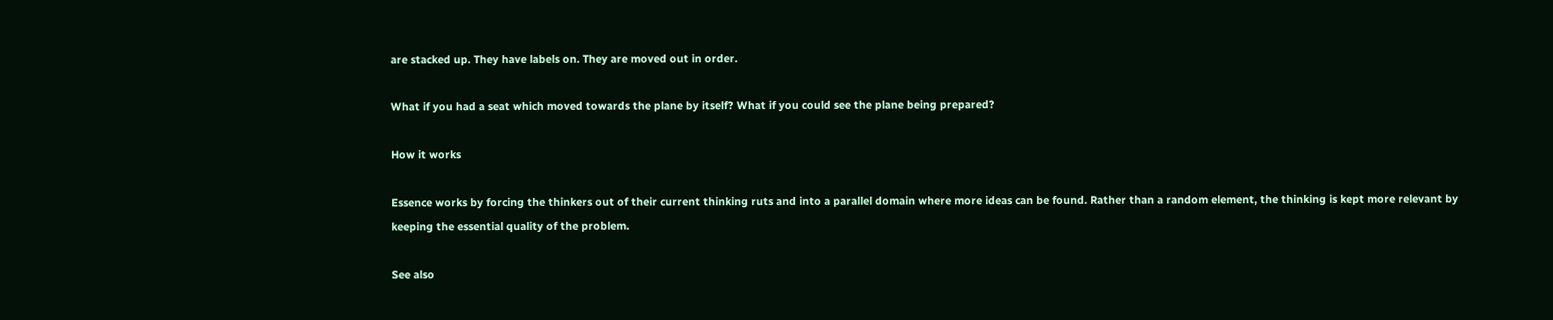are stacked up. They have labels on. They are moved out in order.

What if you had a seat which moved towards the plane by itself? What if you could see the plane being prepared?

How it works

Essence works by forcing the thinkers out of their current thinking ruts and into a parallel domain where more ideas can be found. Rather than a random element, the thinking is kept more relevant by keeping the essential quality of the problem.

See also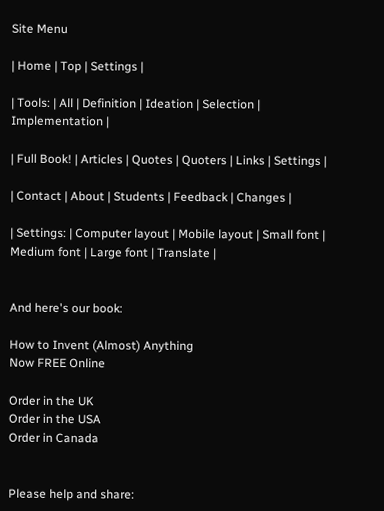Site Menu

| Home | Top | Settings |

| Tools: | All | Definition | Ideation | Selection | Implementation |

| Full Book! | Articles | Quotes | Quoters | Links | Settings |

| Contact | About | Students | Feedback | Changes |

| Settings: | Computer layout | Mobile layout | Small font | Medium font | Large font | Translate |


And here's our book:

How to Invent (Almost) Anything
Now FREE Online

Order in the UK
Order in the USA
Order in Canada


Please help and share: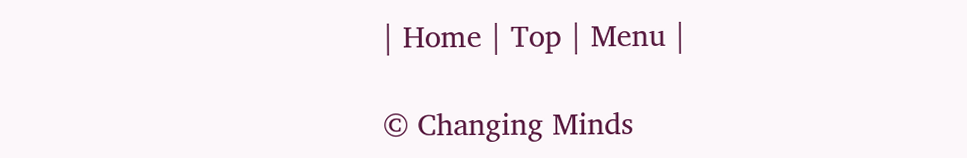| Home | Top | Menu |

© Changing Minds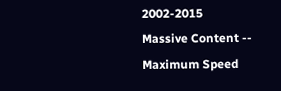2002-2015
Massive Content -- Maximum Speed